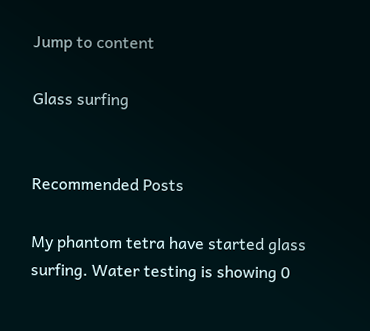Jump to content

Glass surfing


Recommended Posts

My phantom tetra have started glass surfing. Water testing is showing 0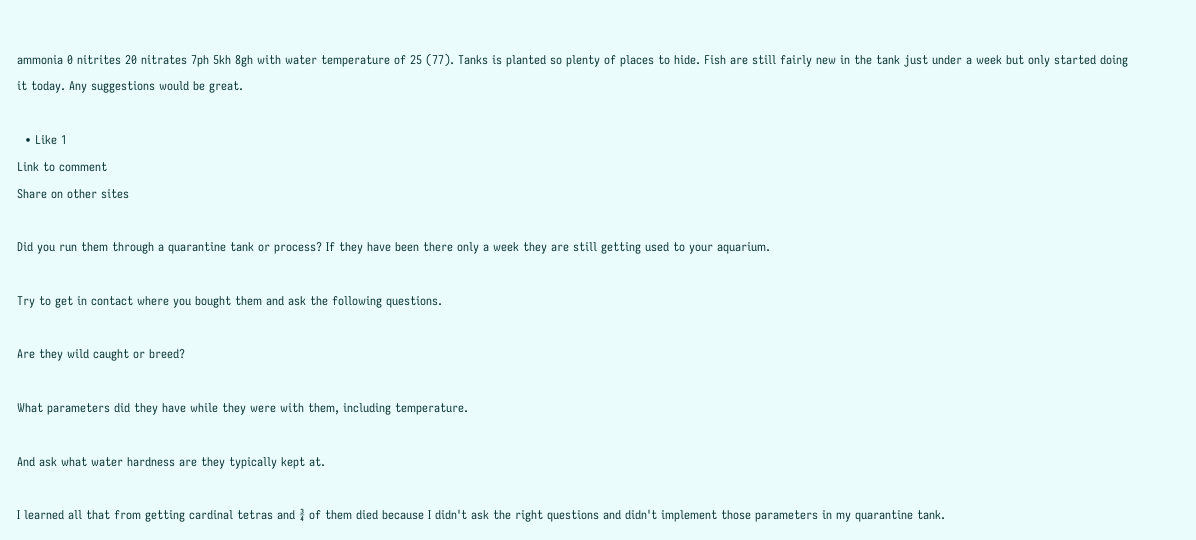ammonia 0 nitrites 20 nitrates 7ph 5kh 8gh with water temperature of 25 (77). Tanks is planted so plenty of places to hide. Fish are still fairly new in the tank just under a week but only started doing it today. Any suggestions would be great.

  • Like 1
Link to comment
Share on other sites

Did you run them through a quarantine tank or process? If they have been there only a week they are still getting used to your aquarium.

Try to get in contact where you bought them and ask the following questions.

Are they wild caught or breed?

What parameters did they have while they were with them, including temperature.

And ask what water hardness are they typically kept at.

I learned all that from getting cardinal tetras and ¾ of them died because I didn't ask the right questions and didn't implement those parameters in my quarantine tank.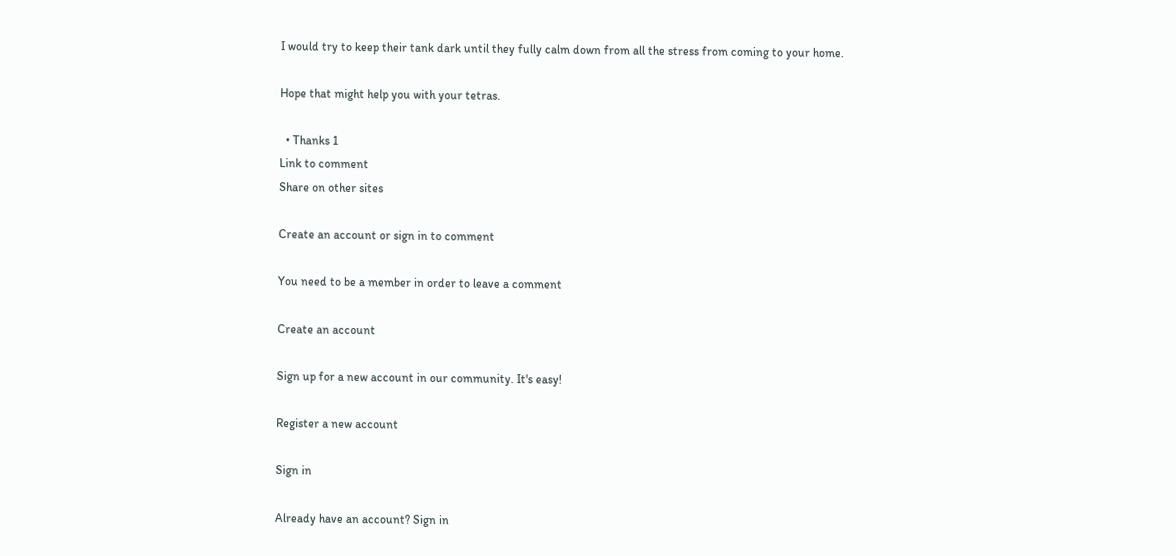I would try to keep their tank dark until they fully calm down from all the stress from coming to your home.

Hope that might help you with your tetras.

  • Thanks 1
Link to comment
Share on other sites

Create an account or sign in to comment

You need to be a member in order to leave a comment

Create an account

Sign up for a new account in our community. It's easy!

Register a new account

Sign in

Already have an account? Sign in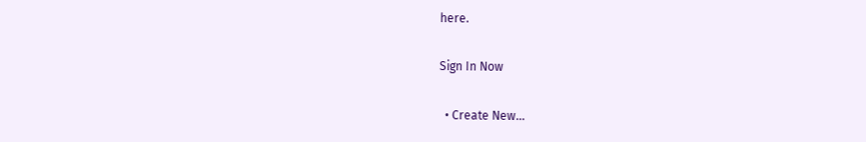here.

Sign In Now

  • Create New...